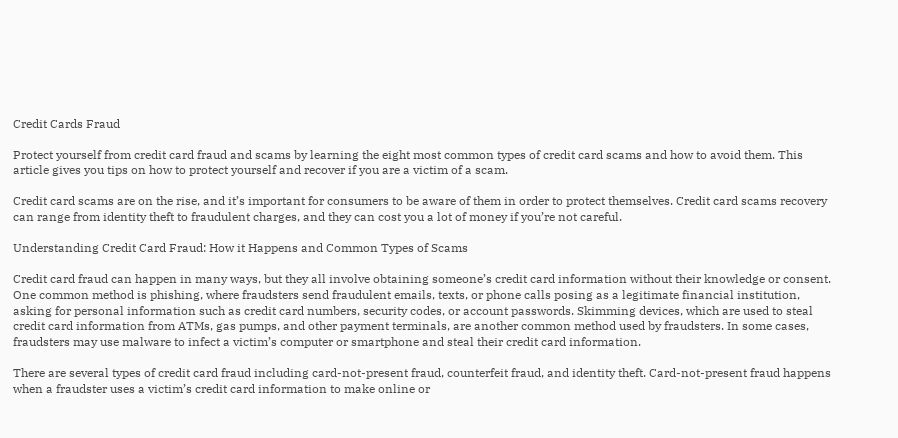Credit Cards Fraud

Protect yourself from credit card fraud and scams by learning the eight most common types of credit card scams and how to avoid them. This article gives you tips on how to protect yourself and recover if you are a victim of a scam.

Credit card scams are on the rise, and it’s important for consumers to be aware of them in order to protect themselves. Credit card scams recovery can range from identity theft to fraudulent charges, and they can cost you a lot of money if you’re not careful.

Understanding Credit Card Fraud: How it Happens and Common Types of Scams

Credit card fraud can happen in many ways, but they all involve obtaining someone’s credit card information without their knowledge or consent. One common method is phishing, where fraudsters send fraudulent emails, texts, or phone calls posing as a legitimate financial institution, asking for personal information such as credit card numbers, security codes, or account passwords. Skimming devices, which are used to steal credit card information from ATMs, gas pumps, and other payment terminals, are another common method used by fraudsters. In some cases, fraudsters may use malware to infect a victim’s computer or smartphone and steal their credit card information.

There are several types of credit card fraud including card-not-present fraud, counterfeit fraud, and identity theft. Card-not-present fraud happens when a fraudster uses a victim’s credit card information to make online or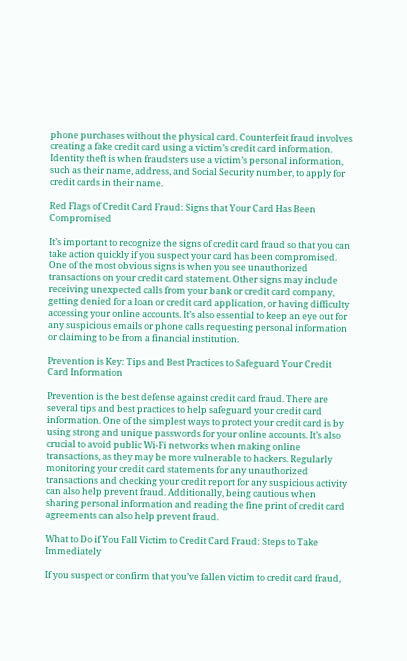phone purchases without the physical card. Counterfeit fraud involves creating a fake credit card using a victim’s credit card information. Identity theft is when fraudsters use a victim’s personal information, such as their name, address, and Social Security number, to apply for credit cards in their name.

Red Flags of Credit Card Fraud: Signs that Your Card Has Been Compromised

It’s important to recognize the signs of credit card fraud so that you can take action quickly if you suspect your card has been compromised. One of the most obvious signs is when you see unauthorized transactions on your credit card statement. Other signs may include receiving unexpected calls from your bank or credit card company, getting denied for a loan or credit card application, or having difficulty accessing your online accounts. It’s also essential to keep an eye out for any suspicious emails or phone calls requesting personal information or claiming to be from a financial institution.

Prevention is Key: Tips and Best Practices to Safeguard Your Credit Card Information

Prevention is the best defense against credit card fraud. There are several tips and best practices to help safeguard your credit card information. One of the simplest ways to protect your credit card is by using strong and unique passwords for your online accounts. It’s also crucial to avoid public Wi-Fi networks when making online transactions, as they may be more vulnerable to hackers. Regularly monitoring your credit card statements for any unauthorized transactions and checking your credit report for any suspicious activity can also help prevent fraud. Additionally, being cautious when sharing personal information and reading the fine print of credit card agreements can also help prevent fraud.

What to Do if You Fall Victim to Credit Card Fraud: Steps to Take Immediately

If you suspect or confirm that you’ve fallen victim to credit card fraud,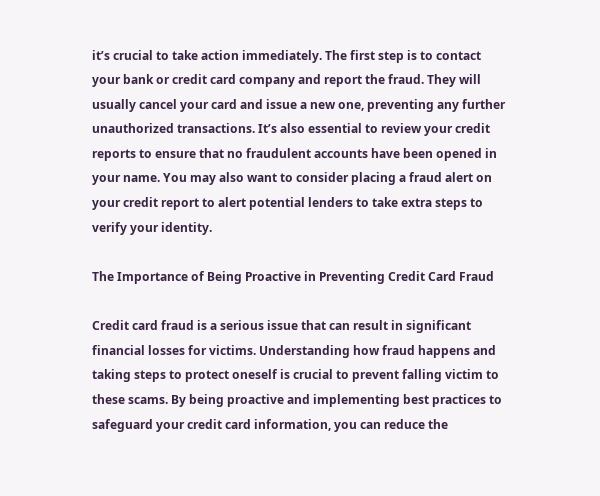it’s crucial to take action immediately. The first step is to contact your bank or credit card company and report the fraud. They will usually cancel your card and issue a new one, preventing any further unauthorized transactions. It’s also essential to review your credit reports to ensure that no fraudulent accounts have been opened in your name. You may also want to consider placing a fraud alert on your credit report to alert potential lenders to take extra steps to verify your identity.

The Importance of Being Proactive in Preventing Credit Card Fraud

Credit card fraud is a serious issue that can result in significant financial losses for victims. Understanding how fraud happens and taking steps to protect oneself is crucial to prevent falling victim to these scams. By being proactive and implementing best practices to safeguard your credit card information, you can reduce the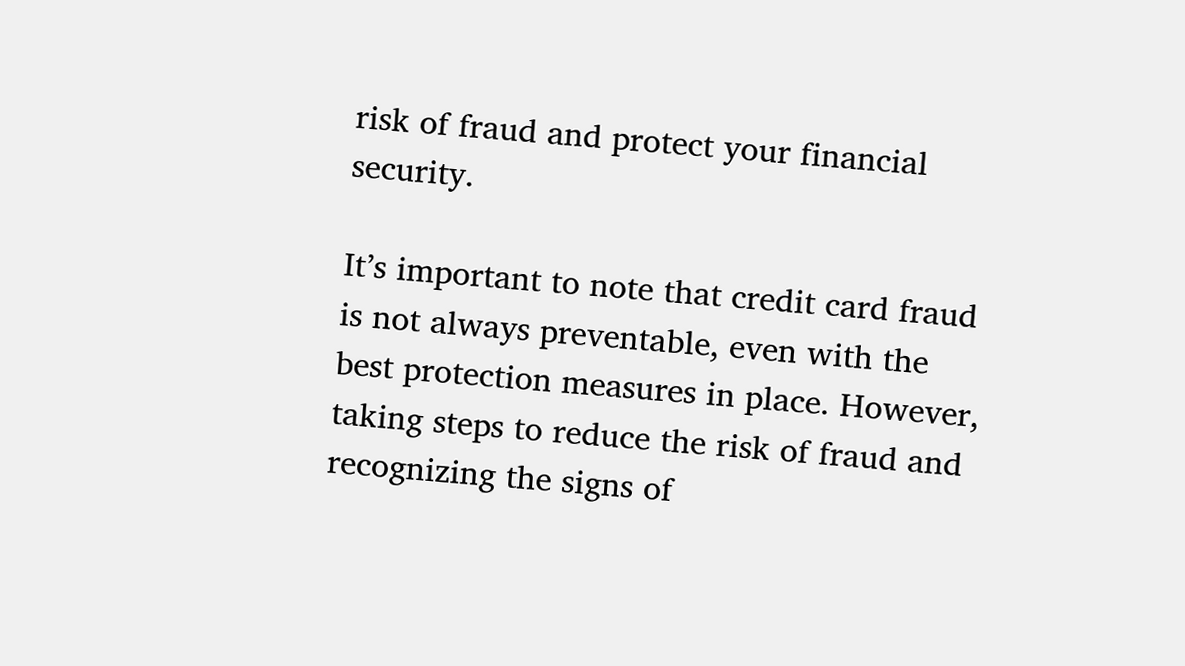risk of fraud and protect your financial security.

It’s important to note that credit card fraud is not always preventable, even with the best protection measures in place. However, taking steps to reduce the risk of fraud and recognizing the signs of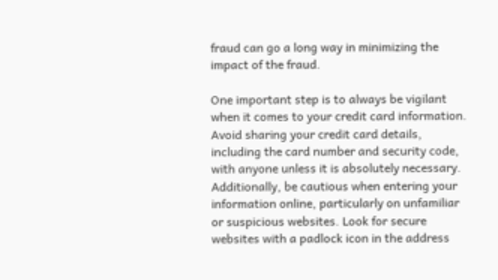fraud can go a long way in minimizing the impact of the fraud.

One important step is to always be vigilant when it comes to your credit card information. Avoid sharing your credit card details, including the card number and security code, with anyone unless it is absolutely necessary. Additionally, be cautious when entering your information online, particularly on unfamiliar or suspicious websites. Look for secure websites with a padlock icon in the address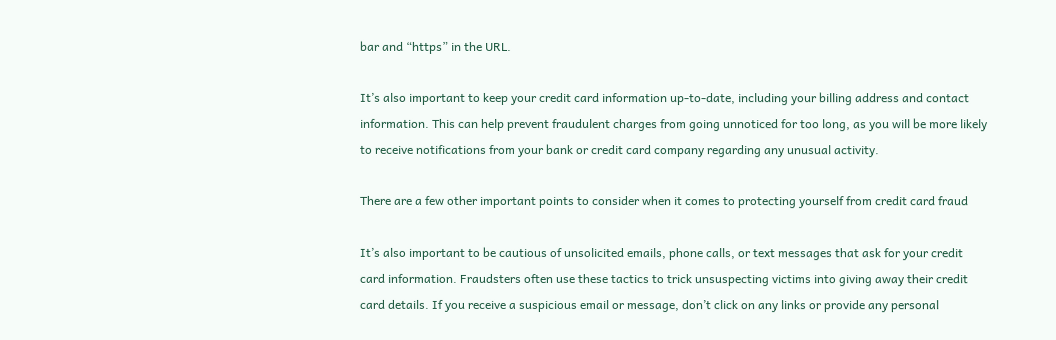bar and “https” in the URL.

It’s also important to keep your credit card information up-to-date, including your billing address and contact information. This can help prevent fraudulent charges from going unnoticed for too long, as you will be more likely to receive notifications from your bank or credit card company regarding any unusual activity.

There are a few other important points to consider when it comes to protecting yourself from credit card fraud

It’s also important to be cautious of unsolicited emails, phone calls, or text messages that ask for your credit card information. Fraudsters often use these tactics to trick unsuspecting victims into giving away their credit card details. If you receive a suspicious email or message, don’t click on any links or provide any personal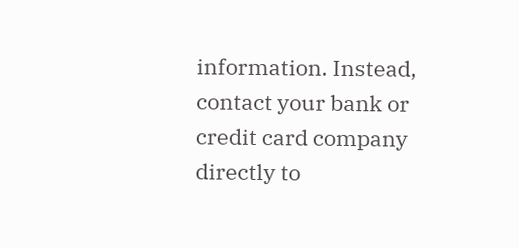information. Instead, contact your bank or credit card company directly to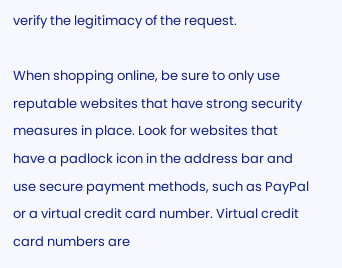verify the legitimacy of the request.

When shopping online, be sure to only use reputable websites that have strong security measures in place. Look for websites that have a padlock icon in the address bar and use secure payment methods, such as PayPal or a virtual credit card number. Virtual credit card numbers are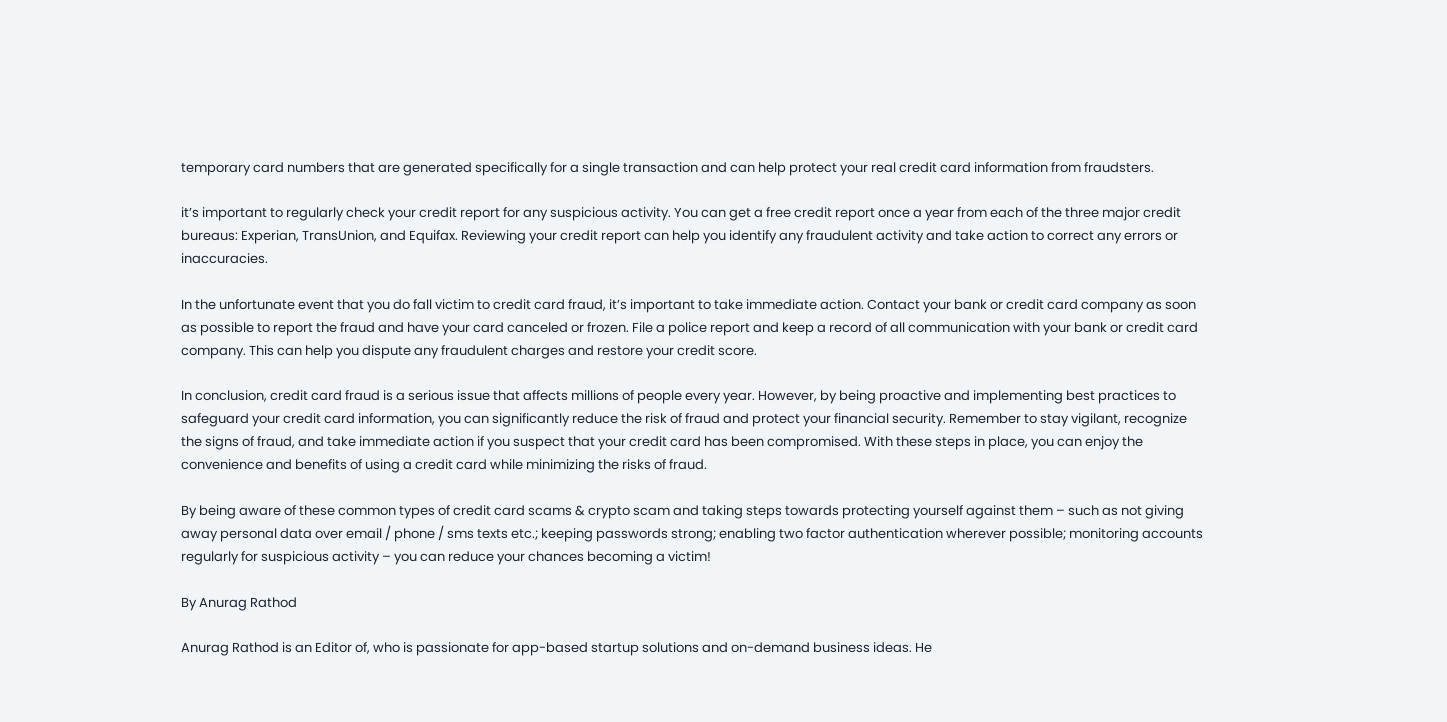temporary card numbers that are generated specifically for a single transaction and can help protect your real credit card information from fraudsters.

it’s important to regularly check your credit report for any suspicious activity. You can get a free credit report once a year from each of the three major credit bureaus: Experian, TransUnion, and Equifax. Reviewing your credit report can help you identify any fraudulent activity and take action to correct any errors or inaccuracies.

In the unfortunate event that you do fall victim to credit card fraud, it’s important to take immediate action. Contact your bank or credit card company as soon as possible to report the fraud and have your card canceled or frozen. File a police report and keep a record of all communication with your bank or credit card company. This can help you dispute any fraudulent charges and restore your credit score.

In conclusion, credit card fraud is a serious issue that affects millions of people every year. However, by being proactive and implementing best practices to safeguard your credit card information, you can significantly reduce the risk of fraud and protect your financial security. Remember to stay vigilant, recognize the signs of fraud, and take immediate action if you suspect that your credit card has been compromised. With these steps in place, you can enjoy the convenience and benefits of using a credit card while minimizing the risks of fraud.

By being aware of these common types of credit card scams & crypto scam and taking steps towards protecting yourself against them – such as not giving away personal data over email / phone / sms texts etc.; keeping passwords strong; enabling two factor authentication wherever possible; monitoring accounts regularly for suspicious activity – you can reduce your chances becoming a victim!

By Anurag Rathod

Anurag Rathod is an Editor of, who is passionate for app-based startup solutions and on-demand business ideas. He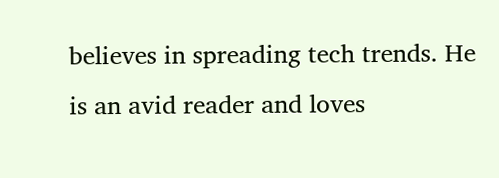believes in spreading tech trends. He is an avid reader and loves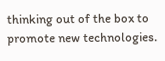thinking out of the box to promote new technologies.